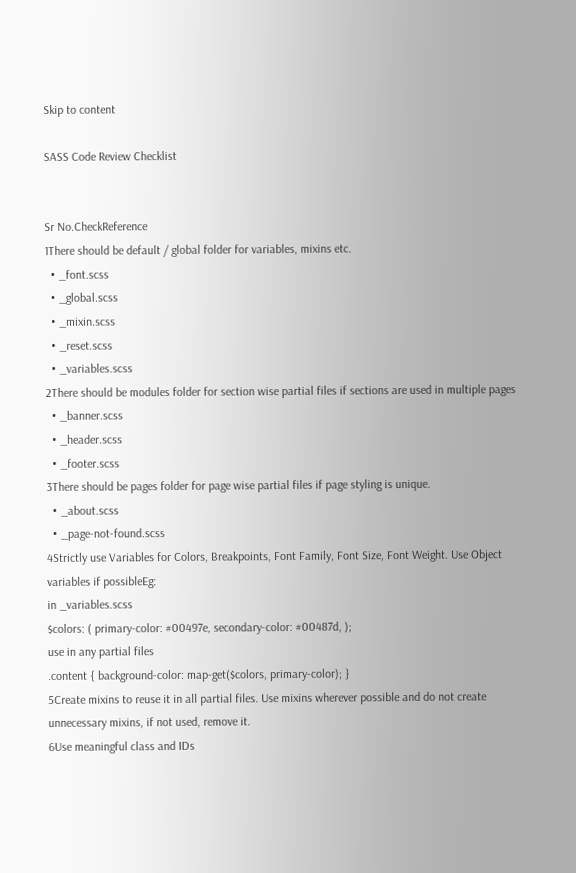Skip to content

SASS Code Review Checklist


Sr No.CheckReference
1There should be default / global folder for variables, mixins etc.
  • _font.scss
  • _global.scss
  • _mixin.scss
  • _reset.scss
  • _variables.scss
2There should be modules folder for section wise partial files if sections are used in multiple pages
  • _banner.scss
  • _header.scss
  • _footer.scss
3There should be pages folder for page wise partial files if page styling is unique.
  • _about.scss
  • _page-not-found.scss
4Strictly use Variables for Colors, Breakpoints, Font Family, Font Size, Font Weight. Use Object variables if possibleEg:
in _variables.scss
$colors: ( primary-color: #00497e, secondary-color: #00487d, );
use in any partial files
.content { background-color: map-get($colors, primary-color); }
5Create mixins to reuse it in all partial files. Use mixins wherever possible and do not create unnecessary mixins, if not used, remove it.
6Use meaningful class and IDs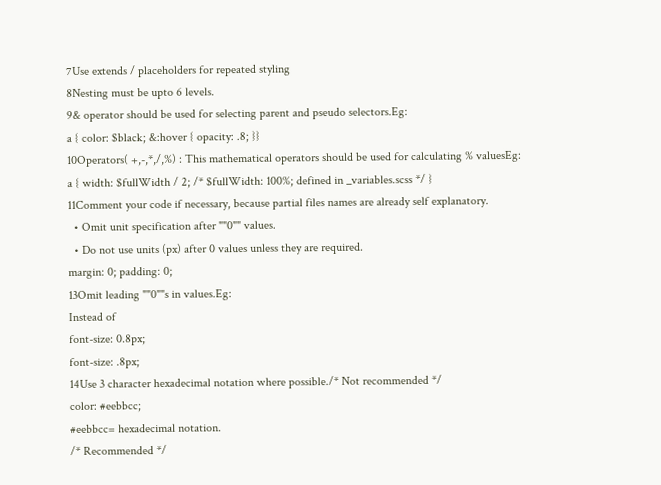7Use extends / placeholders for repeated styling
8Nesting must be upto 6 levels.
9& operator should be used for selecting parent and pseudo selectors.Eg:
a { color: $black; &:hover { opacity: .8; }}
10Operators( +,-,*,/,%) : This mathematical operators should be used for calculating % valuesEg:
a { width: $fullWidth / 2; /* $fullWidth: 100%; defined in _variables.scss */ }
11Comment your code if necessary, because partial files names are already self explanatory.
  • Omit unit specification after ""0"" values.
  • Do not use units (px) after 0 values unless they are required.
margin: 0; padding: 0;
13Omit leading ""0""s in values.Eg:
Instead of
font-size: 0.8px;
font-size: .8px;
14Use 3 character hexadecimal notation where possible./* Not recommended */
color: #eebbcc;
#eebbcc= hexadecimal notation.
/* Recommended */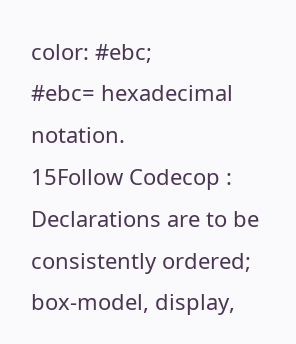color: #ebc;
#ebc= hexadecimal notation.
15Follow Codecop : Declarations are to be consistently ordered; box-model, display,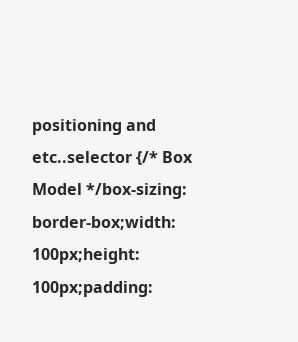positioning and etc..selector {/* Box Model */box-sizing: border-box;width: 100px;height: 100px;padding: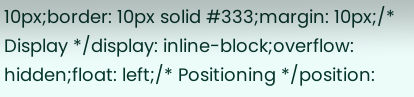10px;border: 10px solid #333;margin: 10px;/* Display */display: inline-block;overflow: hidden;float: left;/* Positioning */position: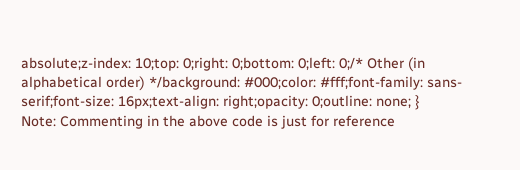absolute;z-index: 10;top: 0;right: 0;bottom: 0;left: 0;/* Other (in alphabetical order) */background: #000;color: #fff;font-family: sans-serif;font-size: 16px;text-align: right;opacity: 0;outline: none; }
Note: Commenting in the above code is just for reference